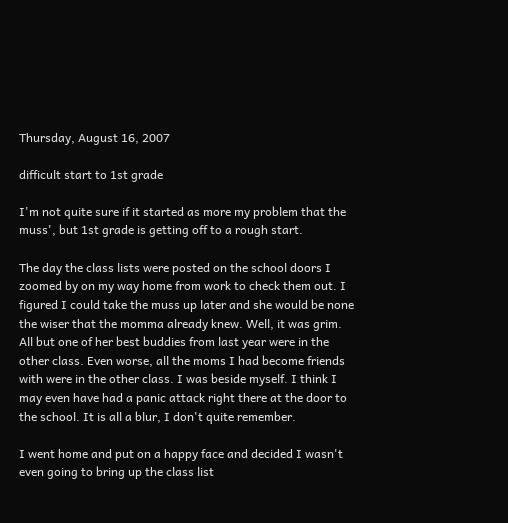Thursday, August 16, 2007

difficult start to 1st grade

I'm not quite sure if it started as more my problem that the muss', but 1st grade is getting off to a rough start.

The day the class lists were posted on the school doors I zoomed by on my way home from work to check them out. I figured I could take the muss up later and she would be none the wiser that the momma already knew. Well, it was grim. All but one of her best buddies from last year were in the other class. Even worse, all the moms I had become friends with were in the other class. I was beside myself. I think I may even have had a panic attack right there at the door to the school. It is all a blur, I don't quite remember.

I went home and put on a happy face and decided I wasn't even going to bring up the class list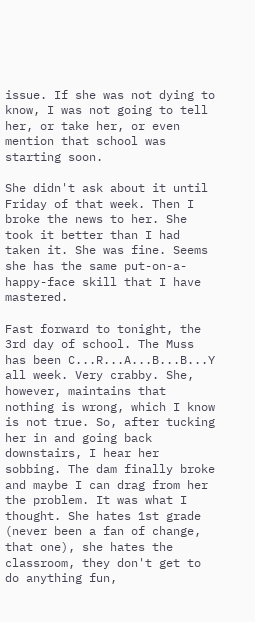issue. If she was not dying to know, I was not going to tell her, or take her, or even mention that school was starting soon.

She didn't ask about it until Friday of that week. Then I broke the news to her. She took it better than I had taken it. She was fine. Seems she has the same put-on-a-happy-face skill that I have mastered.

Fast forward to tonight, the 3rd day of school. The Muss has been C...R...A...B...B...Y all week. Very crabby. She, however, maintains that nothing is wrong, which I know is not true. So, after tucking her in and going back downstairs, I hear her sobbing. The dam finally broke and maybe I can drag from her the problem. It was what I thought. She hates 1st grade (never been a fan of change, that one), she hates the classroom, they don't get to do anything fun,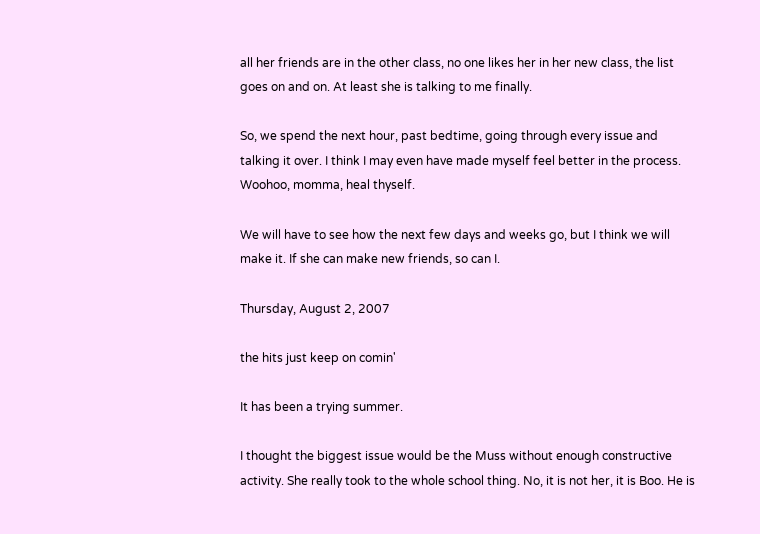all her friends are in the other class, no one likes her in her new class, the list goes on and on. At least she is talking to me finally.

So, we spend the next hour, past bedtime, going through every issue and talking it over. I think I may even have made myself feel better in the process. Woohoo, momma, heal thyself.

We will have to see how the next few days and weeks go, but I think we will make it. If she can make new friends, so can I.

Thursday, August 2, 2007

the hits just keep on comin'

It has been a trying summer.

I thought the biggest issue would be the Muss without enough constructive activity. She really took to the whole school thing. No, it is not her, it is Boo. He is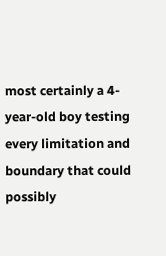most certainly a 4-year-old boy testing every limitation and boundary that could possibly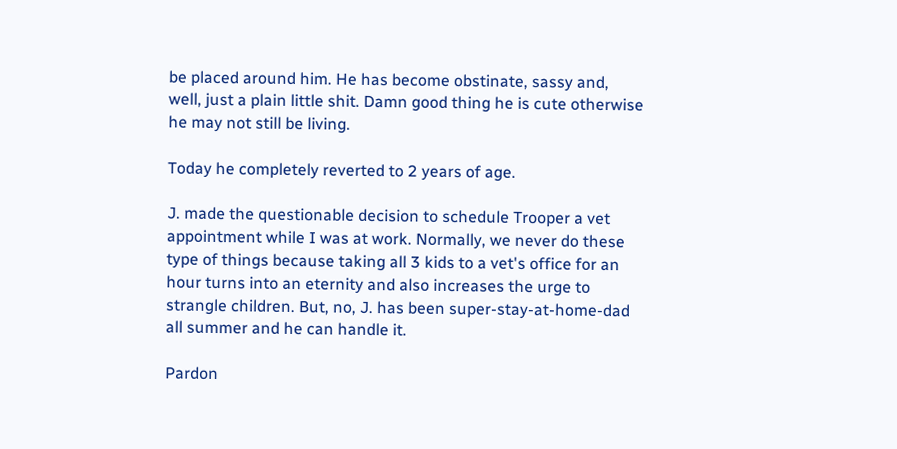be placed around him. He has become obstinate, sassy and, well, just a plain little shit. Damn good thing he is cute otherwise he may not still be living.

Today he completely reverted to 2 years of age.

J. made the questionable decision to schedule Trooper a vet appointment while I was at work. Normally, we never do these type of things because taking all 3 kids to a vet's office for an hour turns into an eternity and also increases the urge to strangle children. But, no, J. has been super-stay-at-home-dad all summer and he can handle it.

Pardon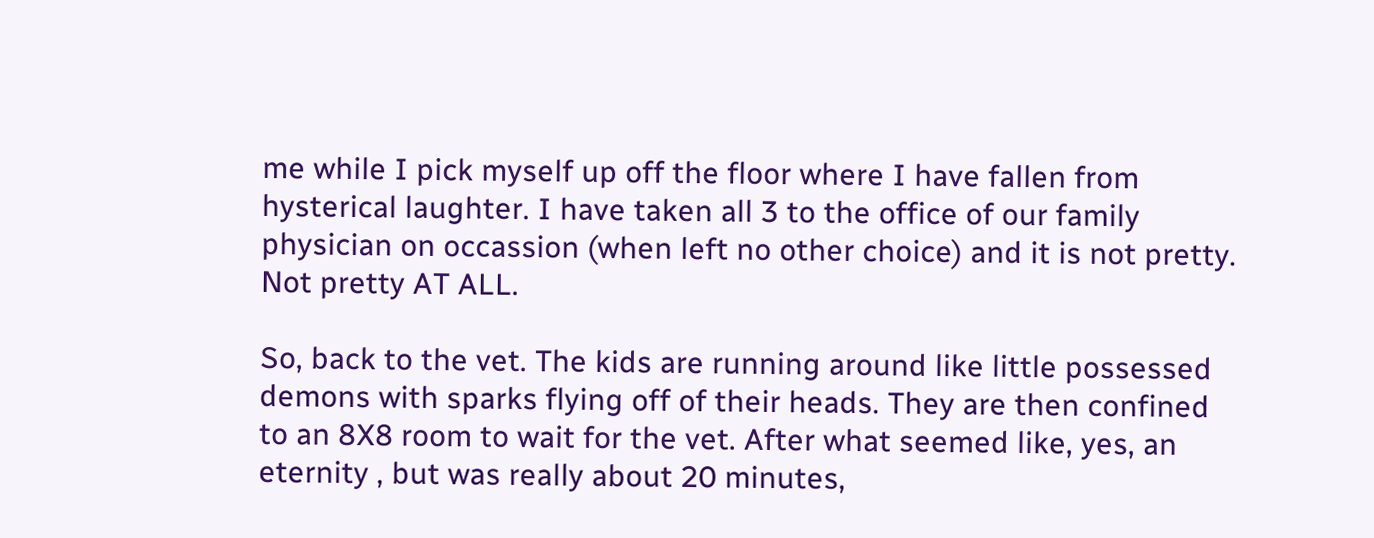me while I pick myself up off the floor where I have fallen from hysterical laughter. I have taken all 3 to the office of our family physician on occassion (when left no other choice) and it is not pretty. Not pretty AT ALL.

So, back to the vet. The kids are running around like little possessed demons with sparks flying off of their heads. They are then confined to an 8X8 room to wait for the vet. After what seemed like, yes, an eternity , but was really about 20 minutes,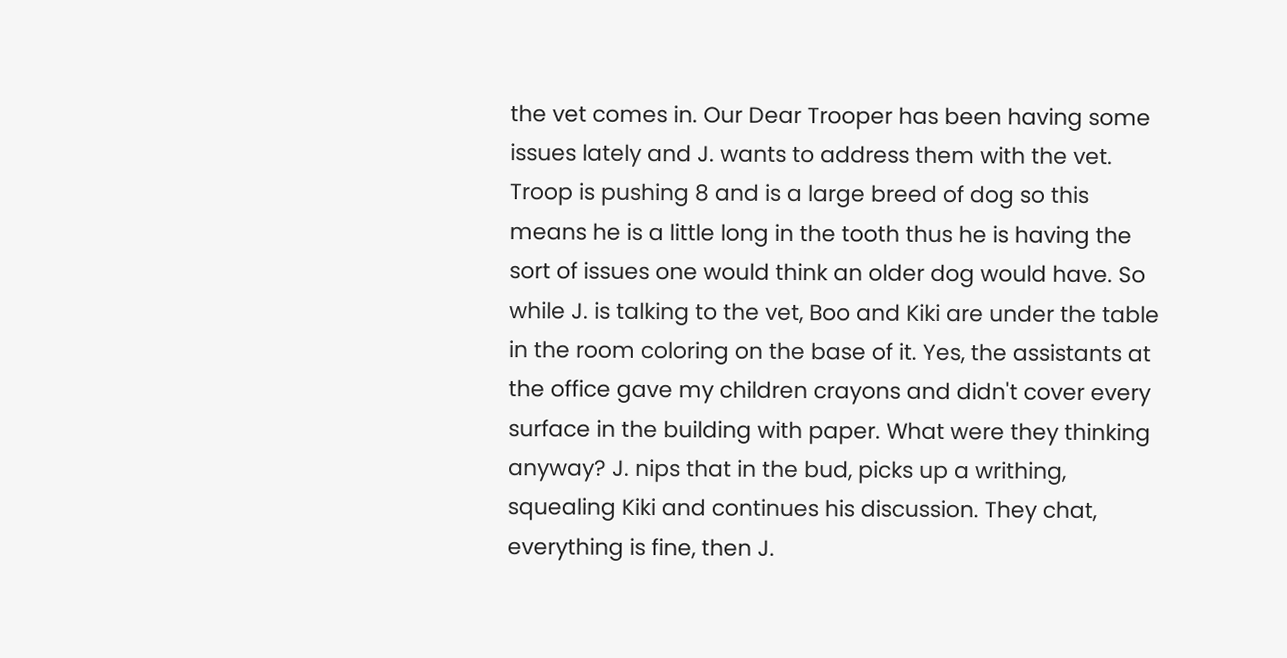the vet comes in. Our Dear Trooper has been having some issues lately and J. wants to address them with the vet. Troop is pushing 8 and is a large breed of dog so this means he is a little long in the tooth thus he is having the sort of issues one would think an older dog would have. So while J. is talking to the vet, Boo and Kiki are under the table in the room coloring on the base of it. Yes, the assistants at the office gave my children crayons and didn't cover every surface in the building with paper. What were they thinking anyway? J. nips that in the bud, picks up a writhing, squealing Kiki and continues his discussion. They chat, everything is fine, then J.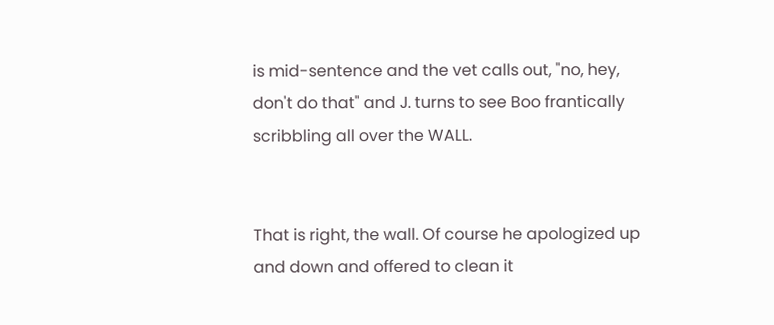is mid-sentence and the vet calls out, "no, hey, don't do that" and J. turns to see Boo frantically scribbling all over the WALL.


That is right, the wall. Of course he apologized up and down and offered to clean it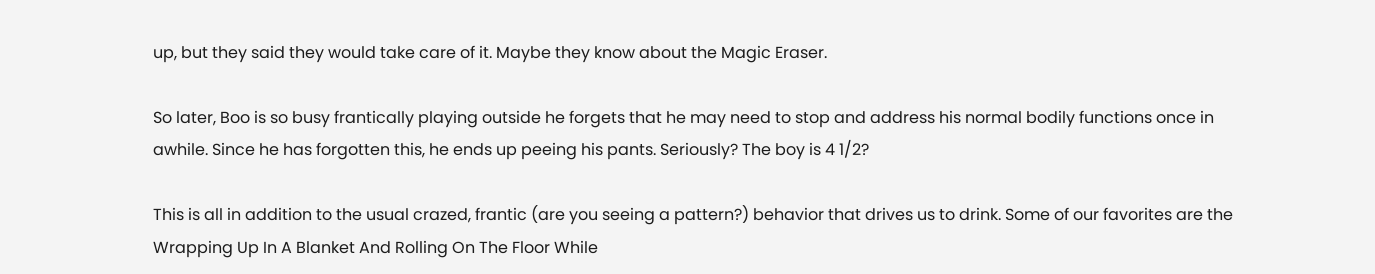up, but they said they would take care of it. Maybe they know about the Magic Eraser.

So later, Boo is so busy frantically playing outside he forgets that he may need to stop and address his normal bodily functions once in awhile. Since he has forgotten this, he ends up peeing his pants. Seriously? The boy is 4 1/2?

This is all in addition to the usual crazed, frantic (are you seeing a pattern?) behavior that drives us to drink. Some of our favorites are the Wrapping Up In A Blanket And Rolling On The Floor While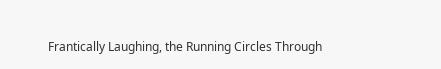Frantically Laughing, the Running Circles Through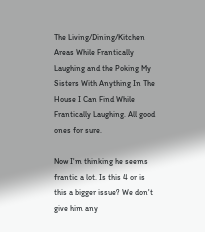The Living/Dining/Kitchen Areas While Frantically Laughing and the Poking My Sisters With Anything In The House I Can Find While Frantically Laughing. All good ones for sure.

Now I'm thinking he seems frantic a lot. Is this 4 or is this a bigger issue? We don't give him any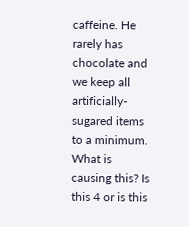caffeine. He rarely has chocolate and we keep all artificially-sugared items to a minimum. What is causing this? Is this 4 or is this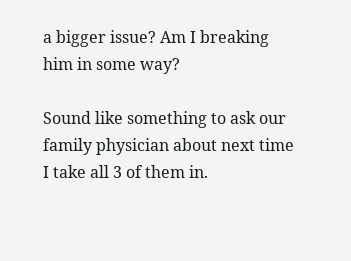a bigger issue? Am I breaking him in some way?

Sound like something to ask our family physician about next time I take all 3 of them in.